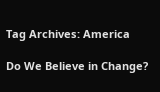Tag Archives: America

Do We Believe in Change?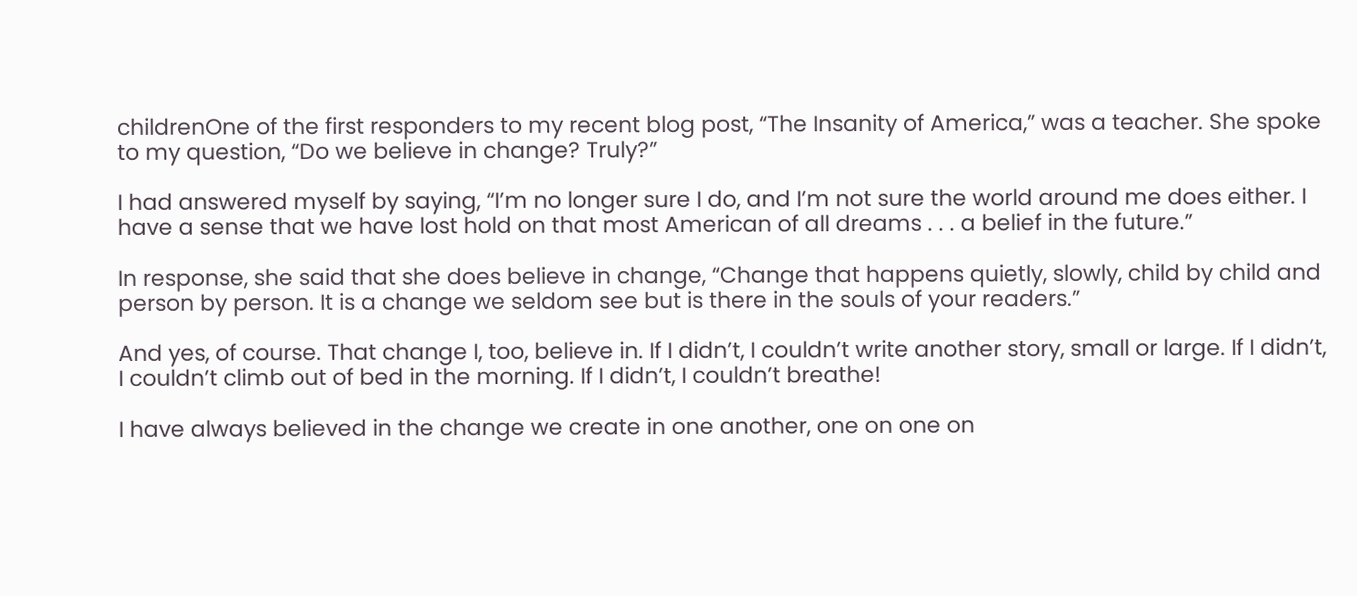childrenOne of the first responders to my recent blog post, “The Insanity of America,” was a teacher. She spoke to my question, “Do we believe in change? Truly?”

I had answered myself by saying, “I’m no longer sure I do, and I’m not sure the world around me does either. I have a sense that we have lost hold on that most American of all dreams . . . a belief in the future.”

In response, she said that she does believe in change, “Change that happens quietly, slowly, child by child and person by person. It is a change we seldom see but is there in the souls of your readers.”

And yes, of course. That change I, too, believe in. If I didn’t, I couldn’t write another story, small or large. If I didn’t, I couldn’t climb out of bed in the morning. If I didn’t, I couldn’t breathe!

I have always believed in the change we create in one another, one on one on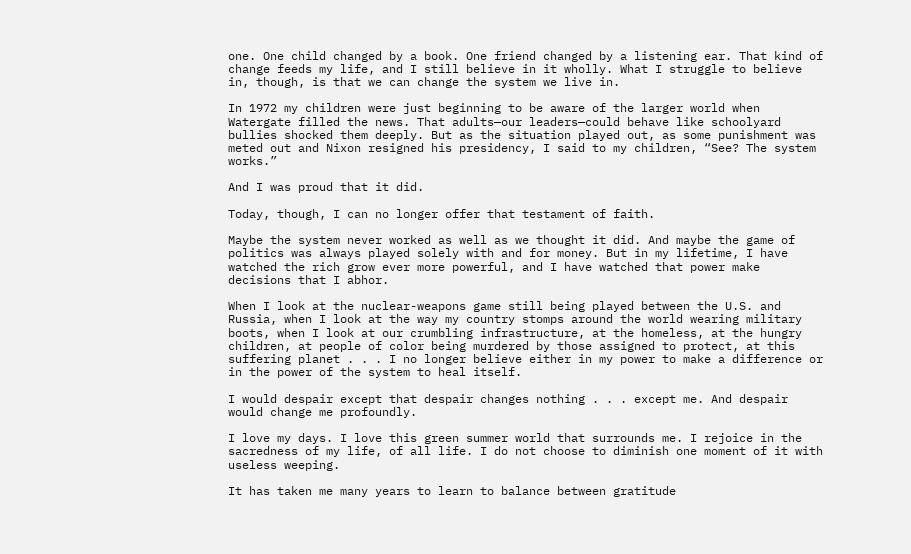one. One child changed by a book. One friend changed by a listening ear. That kind of change feeds my life, and I still believe in it wholly. What I struggle to believe in, though, is that we can change the system we live in.

In 1972 my children were just beginning to be aware of the larger world when Watergate filled the news. That adults—our leaders—could behave like schoolyard bullies shocked them deeply. But as the situation played out, as some punishment was meted out and Nixon resigned his presidency, I said to my children, “See? The system works.”

And I was proud that it did.

Today, though, I can no longer offer that testament of faith.

Maybe the system never worked as well as we thought it did. And maybe the game of politics was always played solely with and for money. But in my lifetime, I have watched the rich grow ever more powerful, and I have watched that power make decisions that I abhor.

When I look at the nuclear-weapons game still being played between the U.S. and Russia, when I look at the way my country stomps around the world wearing military boots, when I look at our crumbling infrastructure, at the homeless, at the hungry children, at people of color being murdered by those assigned to protect, at this suffering planet . . . I no longer believe either in my power to make a difference or in the power of the system to heal itself.

I would despair except that despair changes nothing . . . except me. And despair would change me profoundly.

I love my days. I love this green summer world that surrounds me. I rejoice in the sacredness of my life, of all life. I do not choose to diminish one moment of it with useless weeping.

It has taken me many years to learn to balance between gratitude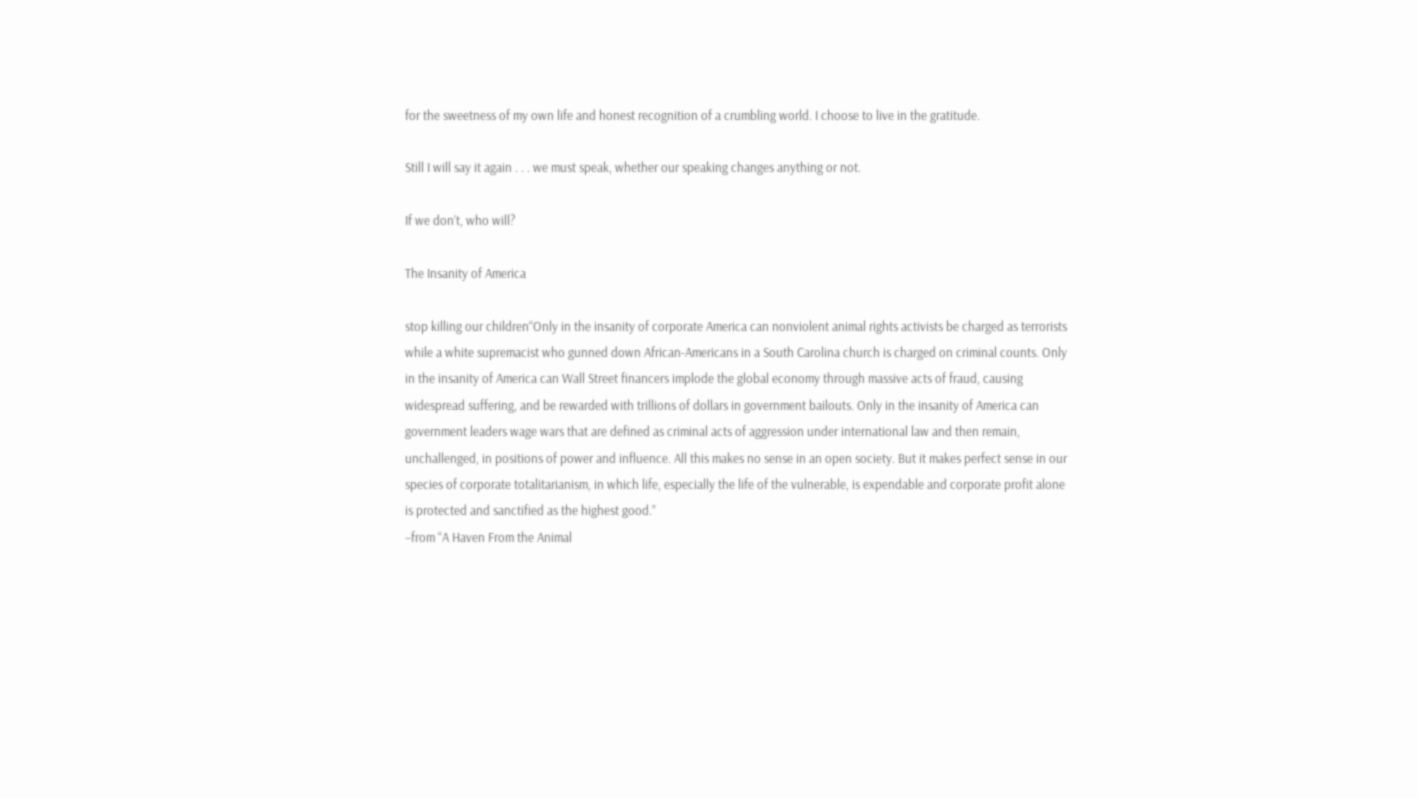for the sweetness of my own life and honest recognition of a crumbling world. I choose to live in the gratitude.

Still I will say it again . . . we must speak, whether our speaking changes anything or not.

If we don’t, who will?

The Insanity of America

stop killing our children“Only in the insanity of corporate America can nonviolent animal rights activists be charged as terrorists while a white supremacist who gunned down African-Americans in a South Carolina church is charged on criminal counts. Only in the insanity of America can Wall Street financers implode the global economy through massive acts of fraud, causing widespread suffering, and be rewarded with trillions of dollars in government bailouts. Only in the insanity of America can government leaders wage wars that are defined as criminal acts of aggression under international law and then remain, unchallenged, in positions of power and influence. All this makes no sense in an open society. But it makes perfect sense in our species of corporate totalitarianism, in which life, especially the life of the vulnerable, is expendable and corporate profit alone is protected and sanctified as the highest good.”
−from “A Haven From the Animal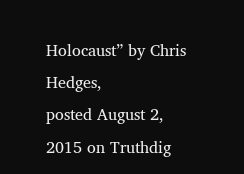Holocaust” by Chris Hedges,
posted August 2, 2015 on Truthdig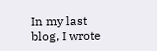In my last blog, I wrote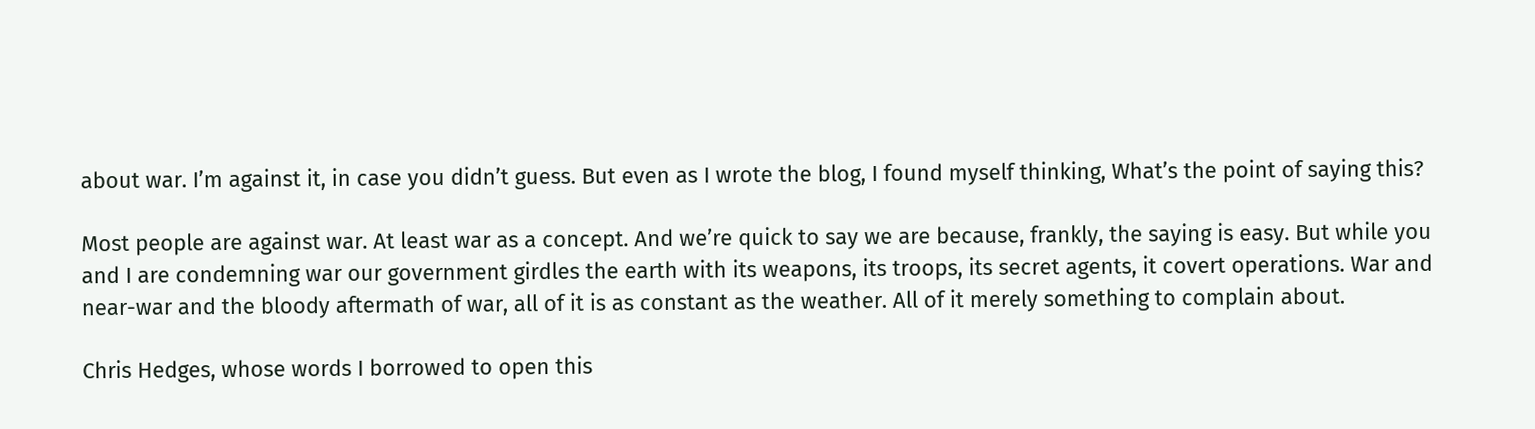about war. I’m against it, in case you didn’t guess. But even as I wrote the blog, I found myself thinking, What’s the point of saying this?

Most people are against war. At least war as a concept. And we’re quick to say we are because, frankly, the saying is easy. But while you and I are condemning war our government girdles the earth with its weapons, its troops, its secret agents, it covert operations. War and near-war and the bloody aftermath of war, all of it is as constant as the weather. All of it merely something to complain about.

Chris Hedges, whose words I borrowed to open this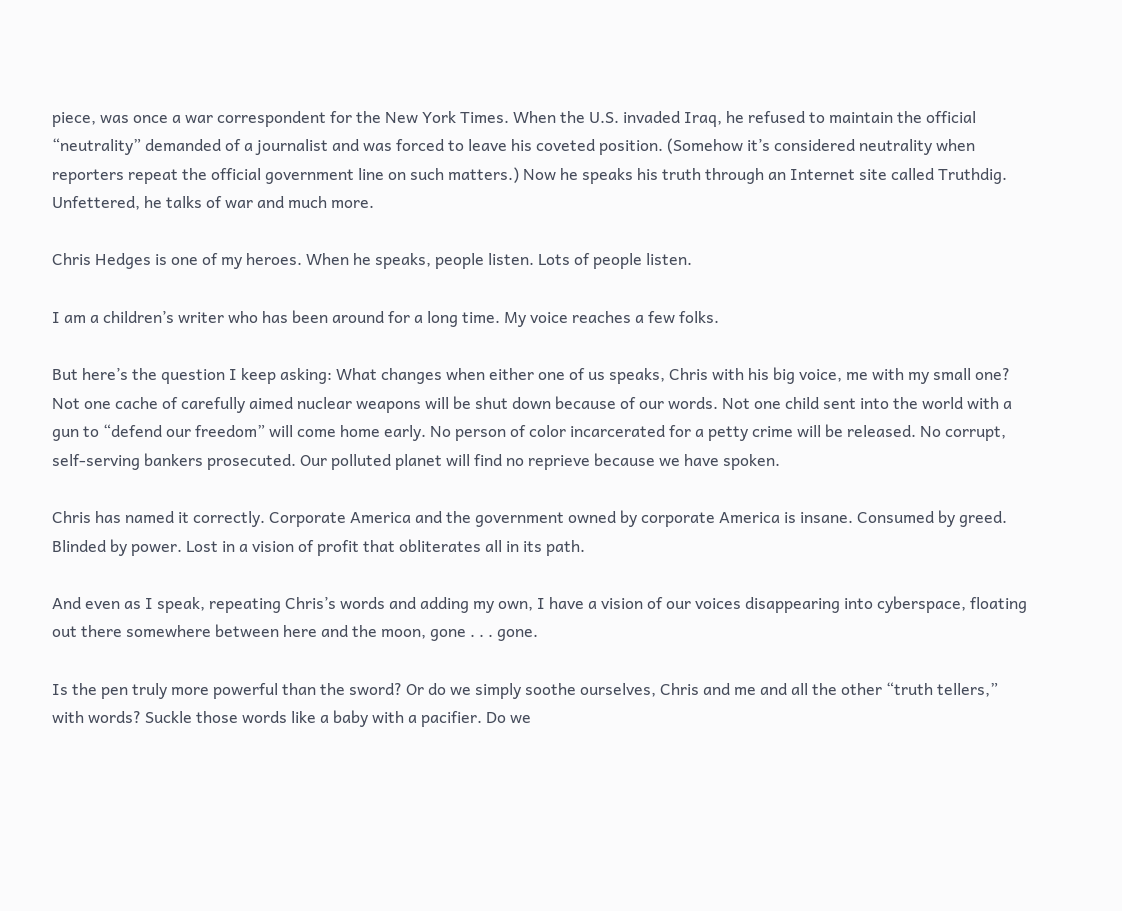piece, was once a war correspondent for the New York Times. When the U.S. invaded Iraq, he refused to maintain the official “neutrality” demanded of a journalist and was forced to leave his coveted position. (Somehow it’s considered neutrality when reporters repeat the official government line on such matters.) Now he speaks his truth through an Internet site called Truthdig. Unfettered, he talks of war and much more.

Chris Hedges is one of my heroes. When he speaks, people listen. Lots of people listen.

I am a children’s writer who has been around for a long time. My voice reaches a few folks.

But here’s the question I keep asking: What changes when either one of us speaks, Chris with his big voice, me with my small one? Not one cache of carefully aimed nuclear weapons will be shut down because of our words. Not one child sent into the world with a gun to “defend our freedom” will come home early. No person of color incarcerated for a petty crime will be released. No corrupt, self-serving bankers prosecuted. Our polluted planet will find no reprieve because we have spoken.

Chris has named it correctly. Corporate America and the government owned by corporate America is insane. Consumed by greed. Blinded by power. Lost in a vision of profit that obliterates all in its path.

And even as I speak, repeating Chris’s words and adding my own, I have a vision of our voices disappearing into cyberspace, floating out there somewhere between here and the moon, gone . . . gone.

Is the pen truly more powerful than the sword? Or do we simply soothe ourselves, Chris and me and all the other “truth tellers,” with words? Suckle those words like a baby with a pacifier. Do we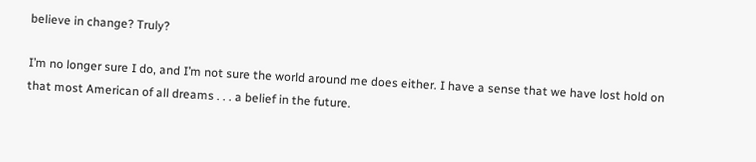believe in change? Truly?

I’m no longer sure I do, and I’m not sure the world around me does either. I have a sense that we have lost hold on that most American of all dreams . . . a belief in the future.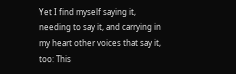Yet I find myself saying it, needing to say it, and carrying in my heart other voices that say it, too: This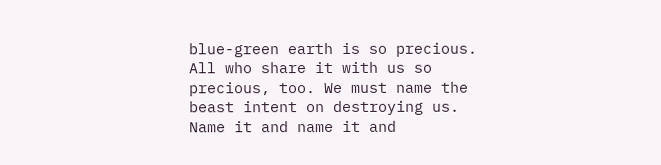blue-green earth is so precious. All who share it with us so precious, too. We must name the beast intent on destroying us. Name it and name it and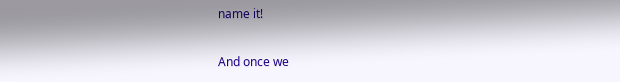name it!

And once we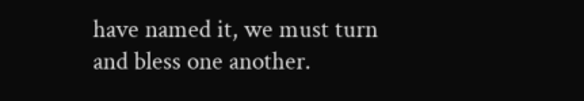have named it, we must turn and bless one another.